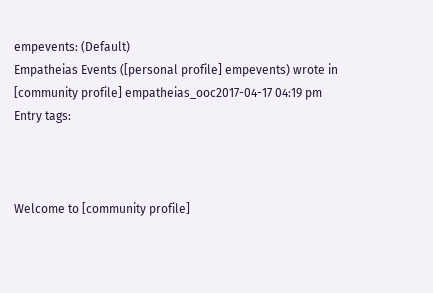empevents: (Default)
Empatheias Events ([personal profile] empevents) wrote in [community profile] empatheias_ooc2017-04-17 04:19 pm
Entry tags:



Welcome to [community profile]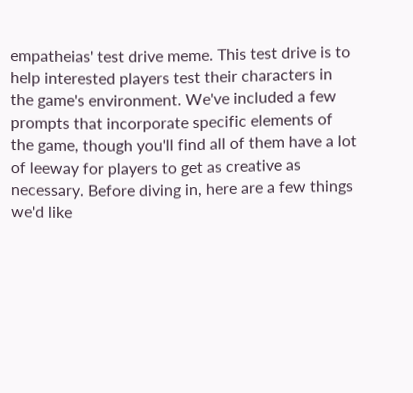empatheias' test drive meme. This test drive is to help interested players test their characters in the game's environment. We've included a few prompts that incorporate specific elements of the game, though you'll find all of them have a lot of leeway for players to get as creative as necessary. Before diving in, here are a few things we'd like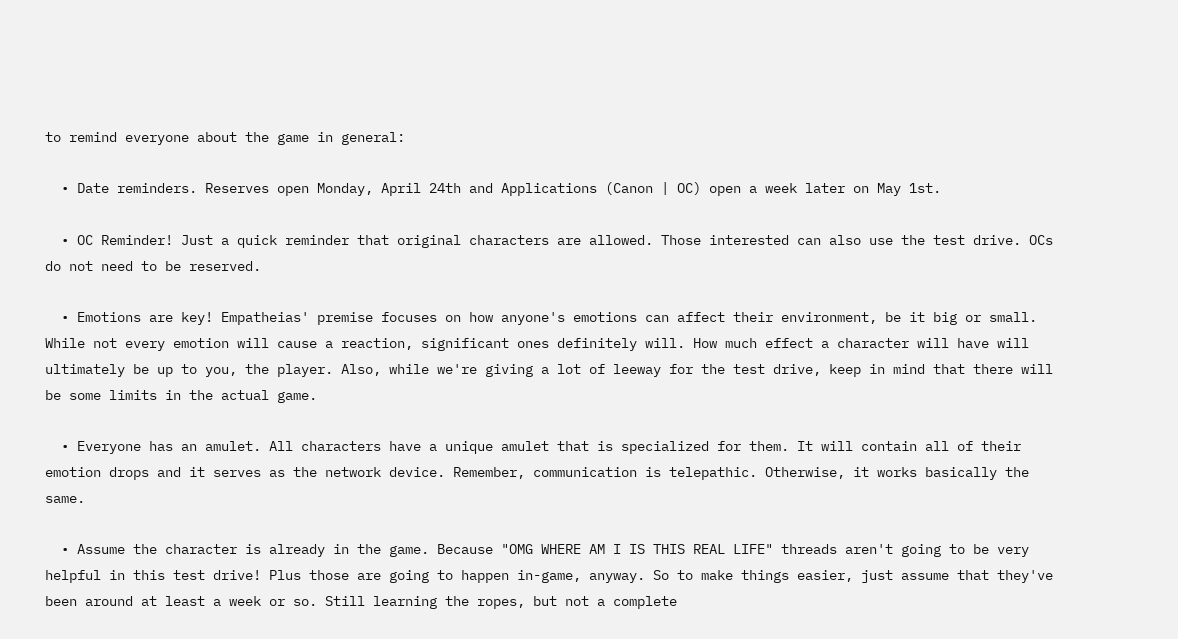to remind everyone about the game in general:

  • Date reminders. Reserves open Monday, April 24th and Applications (Canon | OC) open a week later on May 1st.

  • OC Reminder! Just a quick reminder that original characters are allowed. Those interested can also use the test drive. OCs do not need to be reserved.

  • Emotions are key! Empatheias' premise focuses on how anyone's emotions can affect their environment, be it big or small. While not every emotion will cause a reaction, significant ones definitely will. How much effect a character will have will ultimately be up to you, the player. Also, while we're giving a lot of leeway for the test drive, keep in mind that there will be some limits in the actual game.

  • Everyone has an amulet. All characters have a unique amulet that is specialized for them. It will contain all of their emotion drops and it serves as the network device. Remember, communication is telepathic. Otherwise, it works basically the same.

  • Assume the character is already in the game. Because "OMG WHERE AM I IS THIS REAL LIFE" threads aren't going to be very helpful in this test drive! Plus those are going to happen in-game, anyway. So to make things easier, just assume that they've been around at least a week or so. Still learning the ropes, but not a complete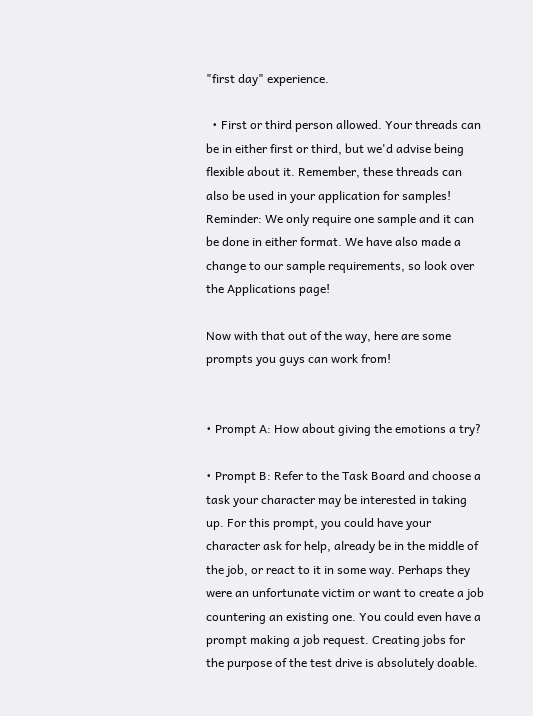"first day" experience.

  • First or third person allowed. Your threads can be in either first or third, but we'd advise being flexible about it. Remember, these threads can also be used in your application for samples! Reminder: We only require one sample and it can be done in either format. We have also made a change to our sample requirements, so look over the Applications page!

Now with that out of the way, here are some prompts you guys can work from!


• Prompt A: How about giving the emotions a try?

• Prompt B: Refer to the Task Board and choose a task your character may be interested in taking up. For this prompt, you could have your character ask for help, already be in the middle of the job, or react to it in some way. Perhaps they were an unfortunate victim or want to create a job countering an existing one. You could even have a prompt making a job request. Creating jobs for the purpose of the test drive is absolutely doable.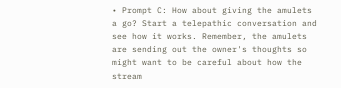• Prompt C: How about giving the amulets a go? Start a telepathic conversation and see how it works. Remember, the amulets are sending out the owner's thoughts so might want to be careful about how the stream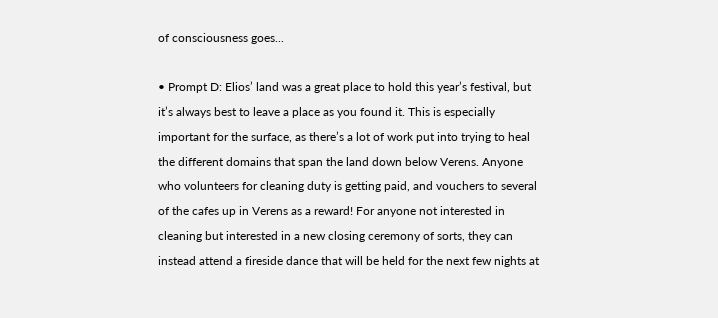of consciousness goes...

• Prompt D: Elios’ land was a great place to hold this year’s festival, but it’s always best to leave a place as you found it. This is especially important for the surface, as there’s a lot of work put into trying to heal the different domains that span the land down below Verens. Anyone who volunteers for cleaning duty is getting paid, and vouchers to several of the cafes up in Verens as a reward! For anyone not interested in cleaning but interested in a new closing ceremony of sorts, they can instead attend a fireside dance that will be held for the next few nights at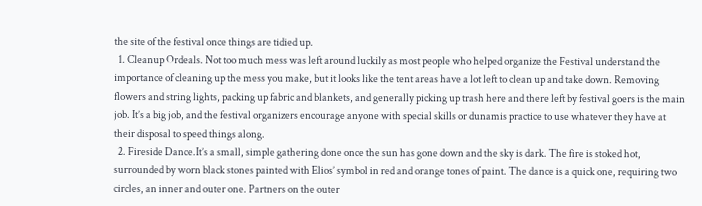the site of the festival once things are tidied up.
  1. Cleanup Ordeals. Not too much mess was left around luckily as most people who helped organize the Festival understand the importance of cleaning up the mess you make, but it looks like the tent areas have a lot left to clean up and take down. Removing flowers and string lights, packing up fabric and blankets, and generally picking up trash here and there left by festival goers is the main job. It’s a big job, and the festival organizers encourage anyone with special skills or dunamis practice to use whatever they have at their disposal to speed things along.
  2. Fireside Dance.It’s a small, simple gathering done once the sun has gone down and the sky is dark. The fire is stoked hot, surrounded by worn black stones painted with Elios’ symbol in red and orange tones of paint. The dance is a quick one, requiring two circles, an inner and outer one. Partners on the outer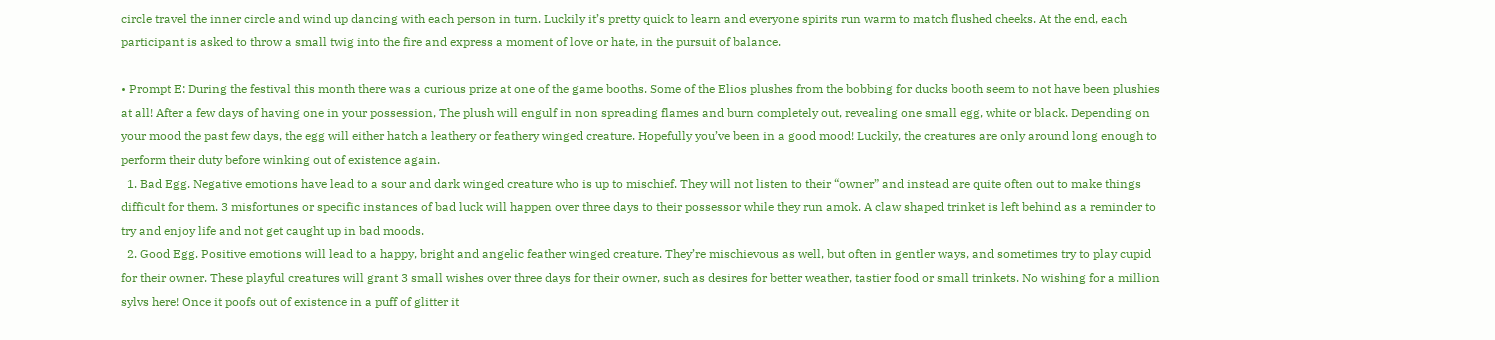circle travel the inner circle and wind up dancing with each person in turn. Luckily it’s pretty quick to learn and everyone spirits run warm to match flushed cheeks. At the end, each participant is asked to throw a small twig into the fire and express a moment of love or hate, in the pursuit of balance.

• Prompt E: During the festival this month there was a curious prize at one of the game booths. Some of the Elios plushes from the bobbing for ducks booth seem to not have been plushies at all! After a few days of having one in your possession, The plush will engulf in non spreading flames and burn completely out, revealing one small egg, white or black. Depending on your mood the past few days, the egg will either hatch a leathery or feathery winged creature. Hopefully you’ve been in a good mood! Luckily, the creatures are only around long enough to perform their duty before winking out of existence again.
  1. Bad Egg. Negative emotions have lead to a sour and dark winged creature who is up to mischief. They will not listen to their “owner” and instead are quite often out to make things difficult for them. 3 misfortunes or specific instances of bad luck will happen over three days to their possessor while they run amok. A claw shaped trinket is left behind as a reminder to try and enjoy life and not get caught up in bad moods.
  2. Good Egg. Positive emotions will lead to a happy, bright and angelic feather winged creature. They’re mischievous as well, but often in gentler ways, and sometimes try to play cupid for their owner. These playful creatures will grant 3 small wishes over three days for their owner, such as desires for better weather, tastier food or small trinkets. No wishing for a million sylvs here! Once it poofs out of existence in a puff of glitter it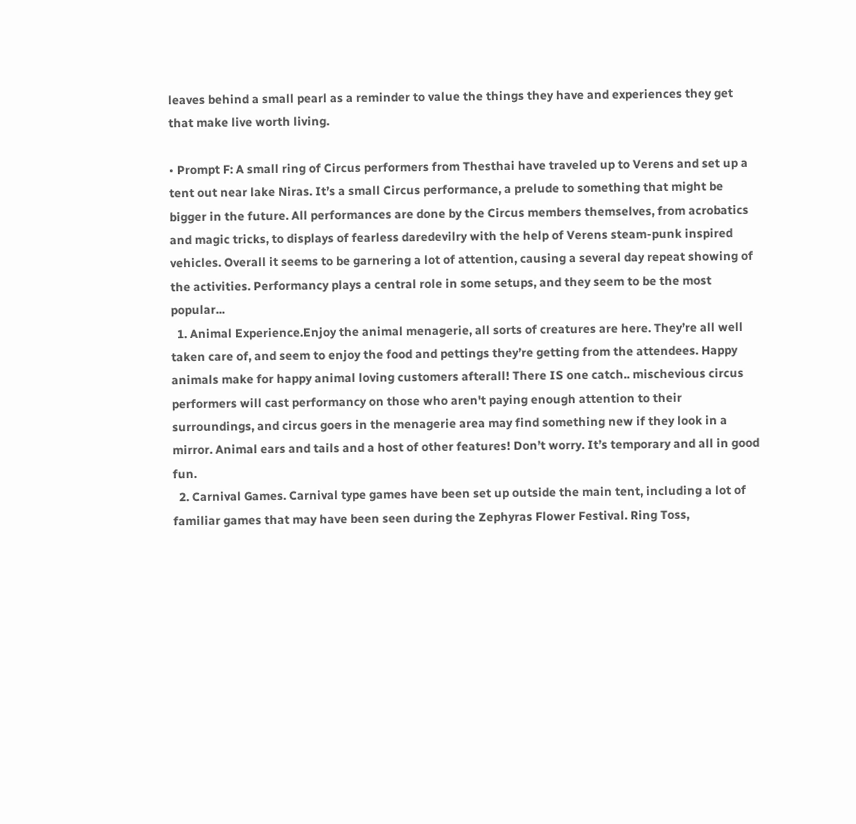leaves behind a small pearl as a reminder to value the things they have and experiences they get that make live worth living.

• Prompt F: A small ring of Circus performers from Thesthai have traveled up to Verens and set up a tent out near lake Niras. It’s a small Circus performance, a prelude to something that might be bigger in the future. All performances are done by the Circus members themselves, from acrobatics and magic tricks, to displays of fearless daredevilry with the help of Verens steam-punk inspired vehicles. Overall it seems to be garnering a lot of attention, causing a several day repeat showing of the activities. Performancy plays a central role in some setups, and they seem to be the most popular...
  1. Animal Experience.Enjoy the animal menagerie, all sorts of creatures are here. They’re all well taken care of, and seem to enjoy the food and pettings they’re getting from the attendees. Happy animals make for happy animal loving customers afterall! There IS one catch.. mischevious circus performers will cast performancy on those who aren't paying enough attention to their surroundings, and circus goers in the menagerie area may find something new if they look in a mirror. Animal ears and tails and a host of other features! Don’t worry. It’s temporary and all in good fun.
  2. Carnival Games. Carnival type games have been set up outside the main tent, including a lot of familiar games that may have been seen during the Zephyras Flower Festival. Ring Toss,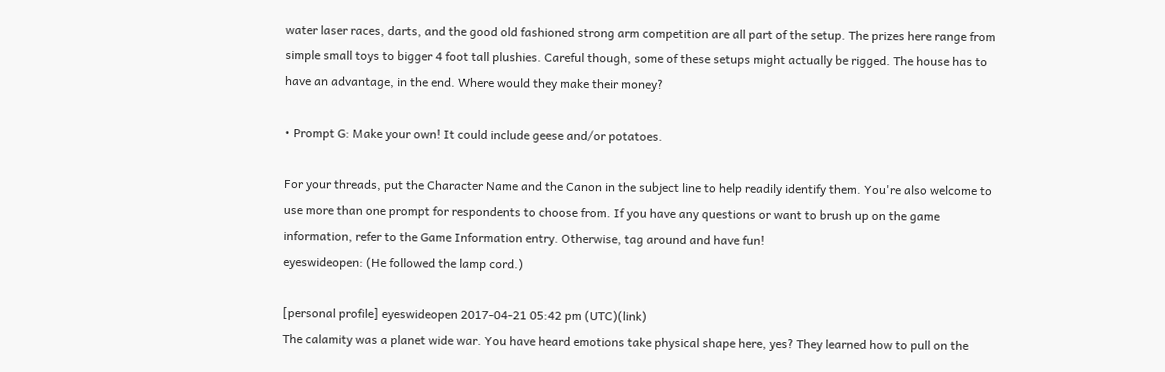water laser races, darts, and the good old fashioned strong arm competition are all part of the setup. The prizes here range from simple small toys to bigger 4 foot tall plushies. Careful though, some of these setups might actually be rigged. The house has to have an advantage, in the end. Where would they make their money?

• Prompt G: Make your own! It could include geese and/or potatoes.

For your threads, put the Character Name and the Canon in the subject line to help readily identify them. You're also welcome to use more than one prompt for respondents to choose from. If you have any questions or want to brush up on the game information, refer to the Game Information entry. Otherwise, tag around and have fun!
eyeswideopen: (He followed the lamp cord.)

[personal profile] eyeswideopen 2017-04-21 05:42 pm (UTC)(link)
The calamity was a planet wide war. You have heard emotions take physical shape here, yes? They learned how to pull on the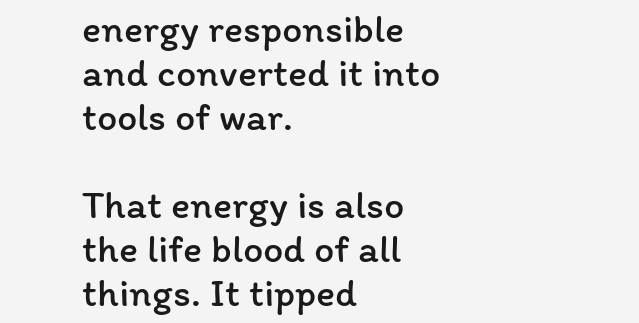energy responsible and converted it into tools of war.

That energy is also the life blood of all things. It tipped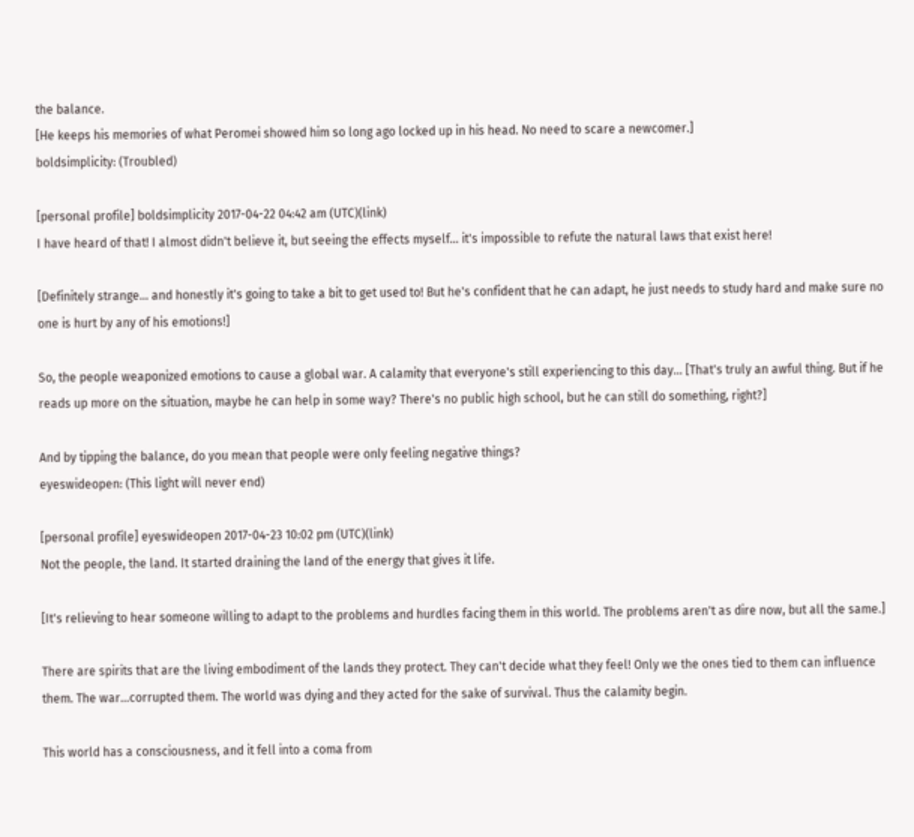the balance.
[He keeps his memories of what Peromei showed him so long ago locked up in his head. No need to scare a newcomer.]
boldsimplicity: (Troubled)

[personal profile] boldsimplicity 2017-04-22 04:42 am (UTC)(link)
I have heard of that! I almost didn't believe it, but seeing the effects myself... it's impossible to refute the natural laws that exist here!

[Definitely strange... and honestly it's going to take a bit to get used to! But he's confident that he can adapt, he just needs to study hard and make sure no one is hurt by any of his emotions!]

So, the people weaponized emotions to cause a global war. A calamity that everyone's still experiencing to this day... [That's truly an awful thing. But if he reads up more on the situation, maybe he can help in some way? There's no public high school, but he can still do something, right?]

And by tipping the balance, do you mean that people were only feeling negative things?
eyeswideopen: (This light will never end)

[personal profile] eyeswideopen 2017-04-23 10:02 pm (UTC)(link)
Not the people, the land. It started draining the land of the energy that gives it life.

[It's relieving to hear someone willing to adapt to the problems and hurdles facing them in this world. The problems aren't as dire now, but all the same.]

There are spirits that are the living embodiment of the lands they protect. They can't decide what they feel! Only we the ones tied to them can influence them. The war...corrupted them. The world was dying and they acted for the sake of survival. Thus the calamity begin.

This world has a consciousness, and it fell into a coma from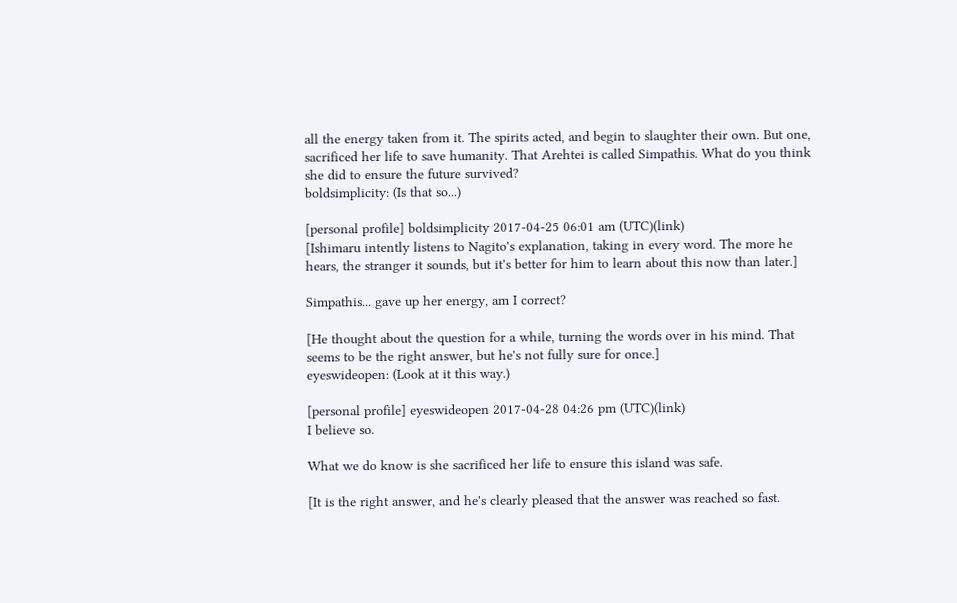all the energy taken from it. The spirits acted, and begin to slaughter their own. But one, sacrificed her life to save humanity. That Arehtei is called Simpathis. What do you think she did to ensure the future survived?
boldsimplicity: (Is that so...)

[personal profile] boldsimplicity 2017-04-25 06:01 am (UTC)(link)
[Ishimaru intently listens to Nagito's explanation, taking in every word. The more he hears, the stranger it sounds, but it's better for him to learn about this now than later.]

Simpathis... gave up her energy, am I correct?

[He thought about the question for a while, turning the words over in his mind. That seems to be the right answer, but he's not fully sure for once.]
eyeswideopen: (Look at it this way.)

[personal profile] eyeswideopen 2017-04-28 04:26 pm (UTC)(link)
I believe so.

What we do know is she sacrificed her life to ensure this island was safe.

[It is the right answer, and he's clearly pleased that the answer was reached so fast.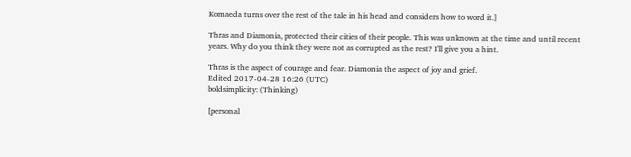Komaeda turns over the rest of the tale in his head and considers how to word it.]

Thras and Diamonia, protected their cities of their people. This was unknown at the time and until recent years. Why do you think they were not as corrupted as the rest? I'll give you a hint.

Thras is the aspect of courage and fear. Diamonia the aspect of joy and grief.
Edited 2017-04-28 16:26 (UTC)
boldsimplicity: (Thinking)

[personal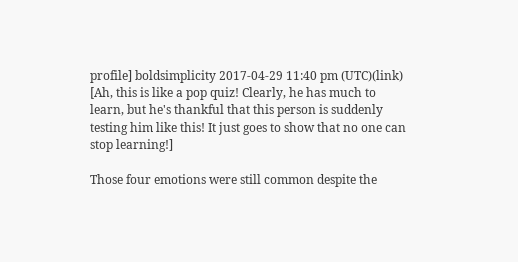profile] boldsimplicity 2017-04-29 11:40 pm (UTC)(link)
[Ah, this is like a pop quiz! Clearly, he has much to learn, but he's thankful that this person is suddenly testing him like this! It just goes to show that no one can stop learning!]

Those four emotions were still common despite the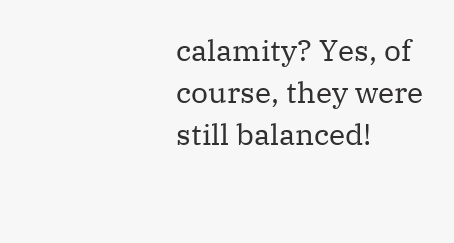calamity? Yes, of course, they were still balanced!